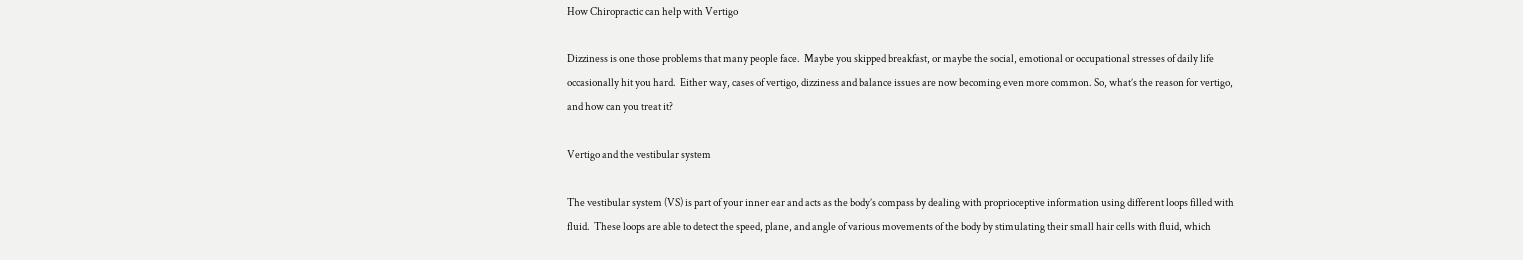How Chiropractic can help with Vertigo

Dizziness is one those problems that many people face.  Maybe you skipped breakfast, or maybe the social, emotional or occupational stresses of daily life occasionally hit you hard.  Either way, cases of vertigo, dizziness and balance issues are now becoming even more common. So, what’s the reason for vertigo, and how can you treat it?

Vertigo and the vestibular system

The vestibular system (VS) is part of your inner ear and acts as the body’s compass by dealing with proprioceptive information using different loops filled with fluid.  These loops are able to detect the speed, plane, and angle of various movements of the body by stimulating their small hair cells with fluid, which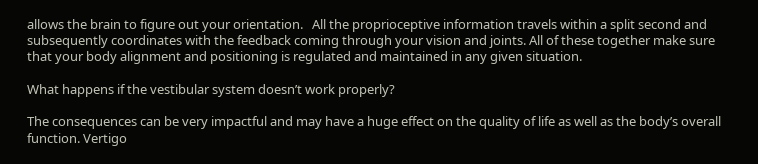allows the brain to figure out your orientation.   All the proprioceptive information travels within a split second and subsequently coordinates with the feedback coming through your vision and joints. All of these together make sure that your body alignment and positioning is regulated and maintained in any given situation.

What happens if the vestibular system doesn’t work properly?

The consequences can be very impactful and may have a huge effect on the quality of life as well as the body’s overall function. Vertigo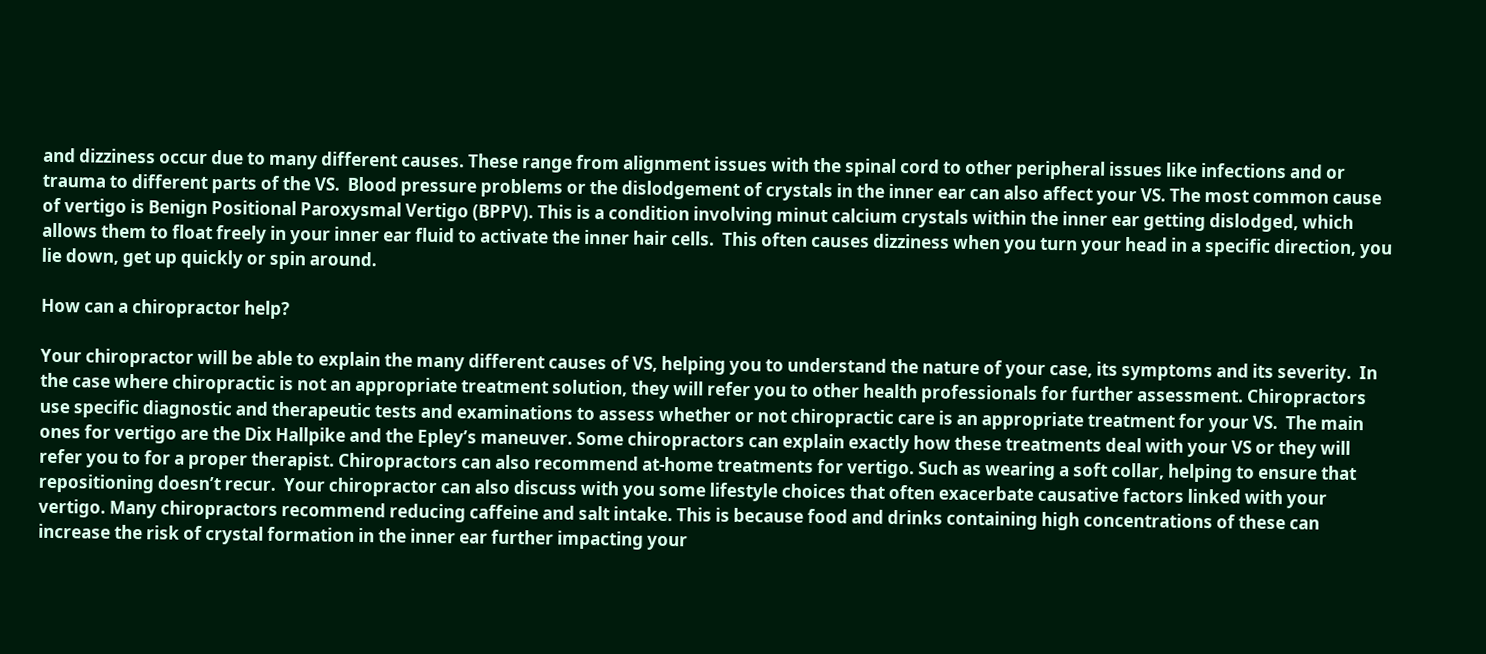and dizziness occur due to many different causes. These range from alignment issues with the spinal cord to other peripheral issues like infections and or trauma to different parts of the VS.  Blood pressure problems or the dislodgement of crystals in the inner ear can also affect your VS. The most common cause of vertigo is Benign Positional Paroxysmal Vertigo (BPPV). This is a condition involving minut calcium crystals within the inner ear getting dislodged, which allows them to float freely in your inner ear fluid to activate the inner hair cells.  This often causes dizziness when you turn your head in a specific direction, you lie down, get up quickly or spin around.

How can a chiropractor help?

Your chiropractor will be able to explain the many different causes of VS, helping you to understand the nature of your case, its symptoms and its severity.  In the case where chiropractic is not an appropriate treatment solution, they will refer you to other health professionals for further assessment. Chiropractors use specific diagnostic and therapeutic tests and examinations to assess whether or not chiropractic care is an appropriate treatment for your VS.  The main ones for vertigo are the Dix Hallpike and the Epley’s maneuver. Some chiropractors can explain exactly how these treatments deal with your VS or they will refer you to for a proper therapist. Chiropractors can also recommend at-home treatments for vertigo. Such as wearing a soft collar, helping to ensure that repositioning doesn’t recur.  Your chiropractor can also discuss with you some lifestyle choices that often exacerbate causative factors linked with your vertigo. Many chiropractors recommend reducing caffeine and salt intake. This is because food and drinks containing high concentrations of these can increase the risk of crystal formation in the inner ear further impacting your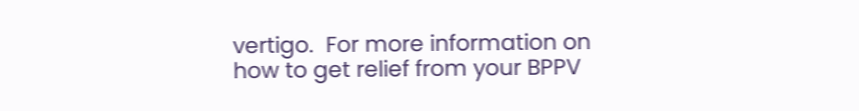vertigo.  For more information on how to get relief from your BPPV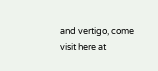and vertigo, come visit here at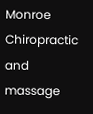Monroe Chiropractic and massage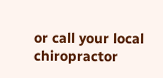or call your local chiropractor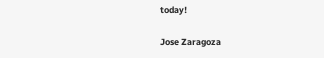today!

Jose Zaragoza